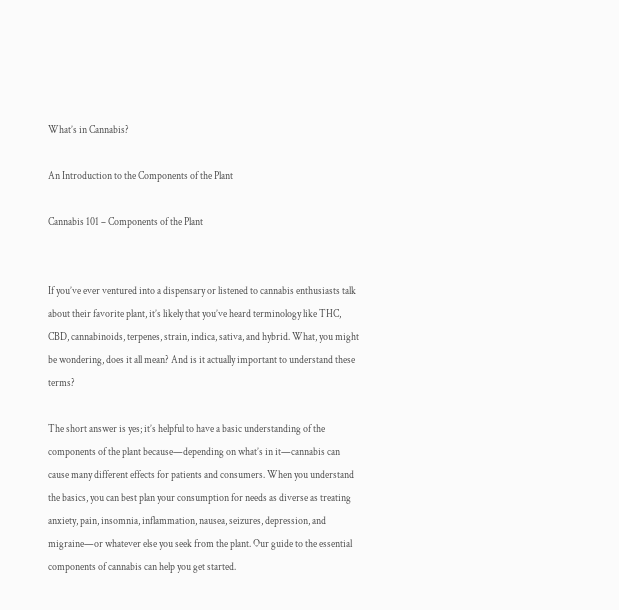What’s in Cannabis?

An Introduction to the Components of the Plant

Cannabis 101 – Components of the Plant


If you’ve ever ventured into a dispensary or listened to cannabis enthusiasts talk about their favorite plant, it’s likely that you’ve heard terminology like THC, CBD, cannabinoids, terpenes, strain, indica, sativa, and hybrid. What, you might be wondering, does it all mean? And is it actually important to understand these terms?

The short answer is yes; it’s helpful to have a basic understanding of the components of the plant because—depending on what’s in it—cannabis can cause many different effects for patients and consumers. When you understand the basics, you can best plan your consumption for needs as diverse as treating anxiety, pain, insomnia, inflammation, nausea, seizures, depression, and migraine—or whatever else you seek from the plant. Our guide to the essential components of cannabis can help you get started.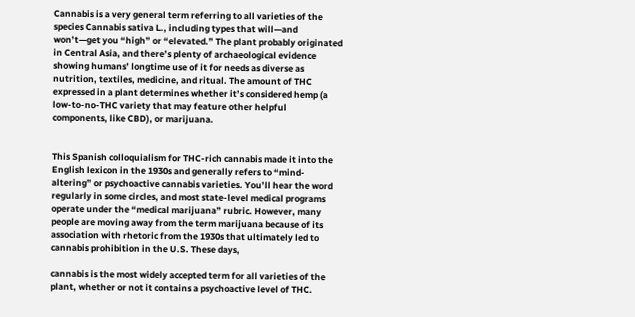Cannabis is a very general term referring to all varieties of the species Cannabis sativa L., including types that will—and won’t—get you “high” or “elevated.” The plant probably originated in Central Asia, and there’s plenty of archaeological evidence showing humans’ longtime use of it for needs as diverse as nutrition, textiles, medicine, and ritual. The amount of THC expressed in a plant determines whether it’s considered hemp (a low-to-no-THC variety that may feature other helpful components, like CBD), or marijuana.


This Spanish colloquialism for THC-rich cannabis made it into the English lexicon in the 1930s and generally refers to “mind-altering” or psychoactive cannabis varieties. You’ll hear the word regularly in some circles, and most state-level medical programs operate under the “medical marijuana” rubric. However, many people are moving away from the term marijuana because of its association with rhetoric from the 1930s that ultimately led to cannabis prohibition in the U.S. These days,

cannabis is the most widely accepted term for all varieties of the plant, whether or not it contains a psychoactive level of THC.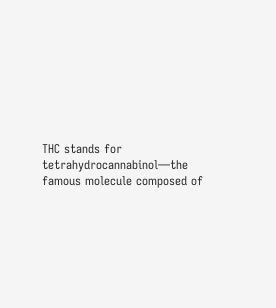THC stands for tetrahydrocannabinol—the famous molecule composed of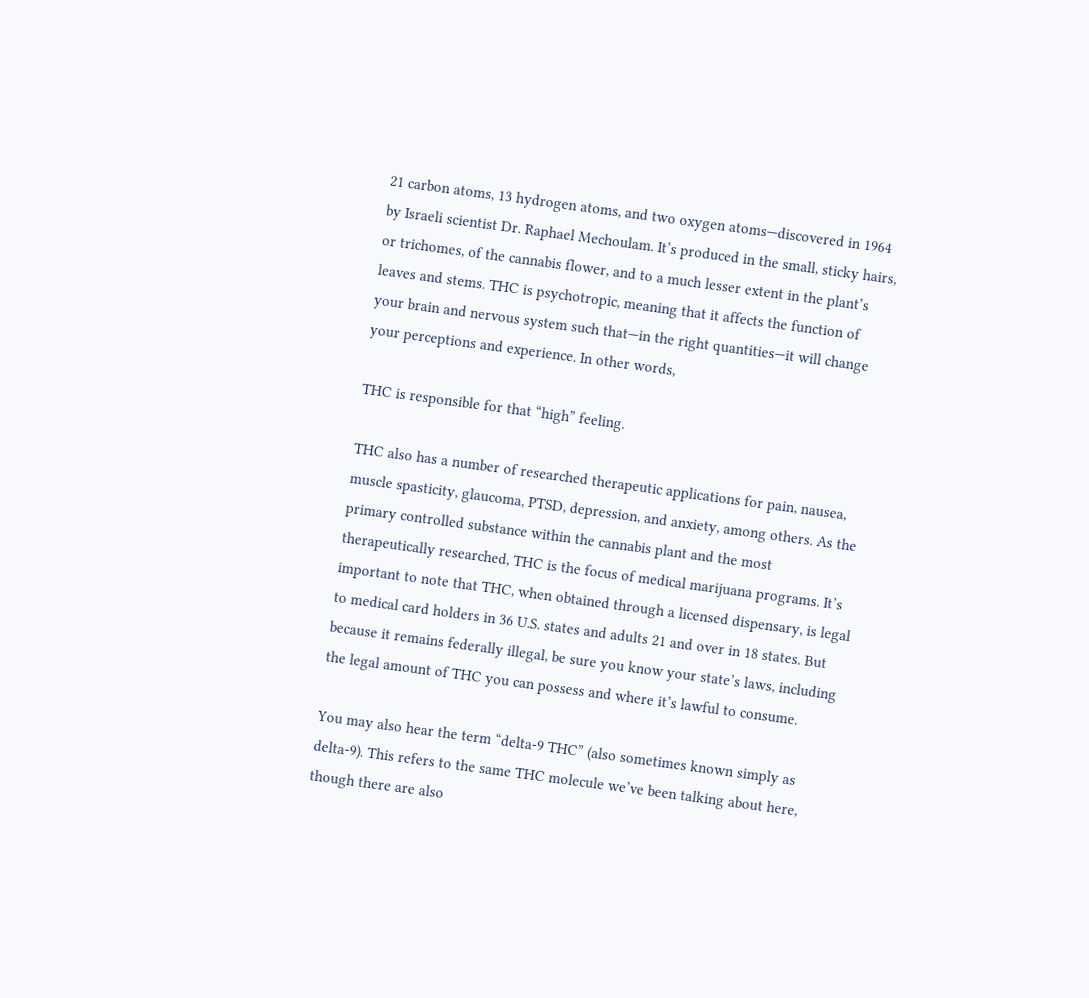21 carbon atoms, 13 hydrogen atoms, and two oxygen atoms—discovered in 1964 by Israeli scientist Dr. Raphael Mechoulam. It’s produced in the small, sticky hairs, or trichomes, of the cannabis flower, and to a much lesser extent in the plant’s leaves and stems. THC is psychotropic, meaning that it affects the function of your brain and nervous system such that—in the right quantities—it will change your perceptions and experience. In other words,

THC is responsible for that “high” feeling.

THC also has a number of researched therapeutic applications for pain, nausea, muscle spasticity, glaucoma, PTSD, depression, and anxiety, among others. As the primary controlled substance within the cannabis plant and the most therapeutically researched, THC is the focus of medical marijuana programs. It’s important to note that THC, when obtained through a licensed dispensary, is legal to medical card holders in 36 U.S. states and adults 21 and over in 18 states. But because it remains federally illegal, be sure you know your state’s laws, including the legal amount of THC you can possess and where it’s lawful to consume.

You may also hear the term “delta-9 THC” (also sometimes known simply as delta-9). This refers to the same THC molecule we’ve been talking about here, though there are also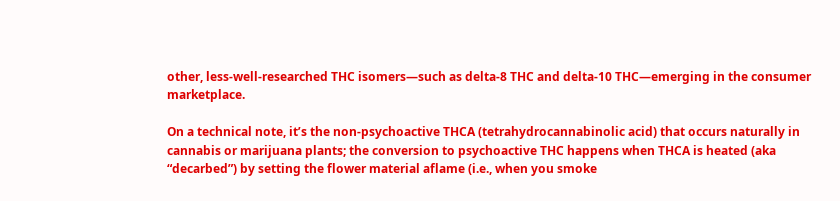other, less-well-researched THC isomers—such as delta-8 THC and delta-10 THC—emerging in the consumer marketplace.

On a technical note, it’s the non-psychoactive THCA (tetrahydrocannabinolic acid) that occurs naturally in cannabis or marijuana plants; the conversion to psychoactive THC happens when THCA is heated (aka “decarbed”) by setting the flower material aflame (i.e., when you smoke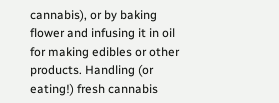cannabis), or by baking flower and infusing it in oil for making edibles or other products. Handling (or eating!) fresh cannabis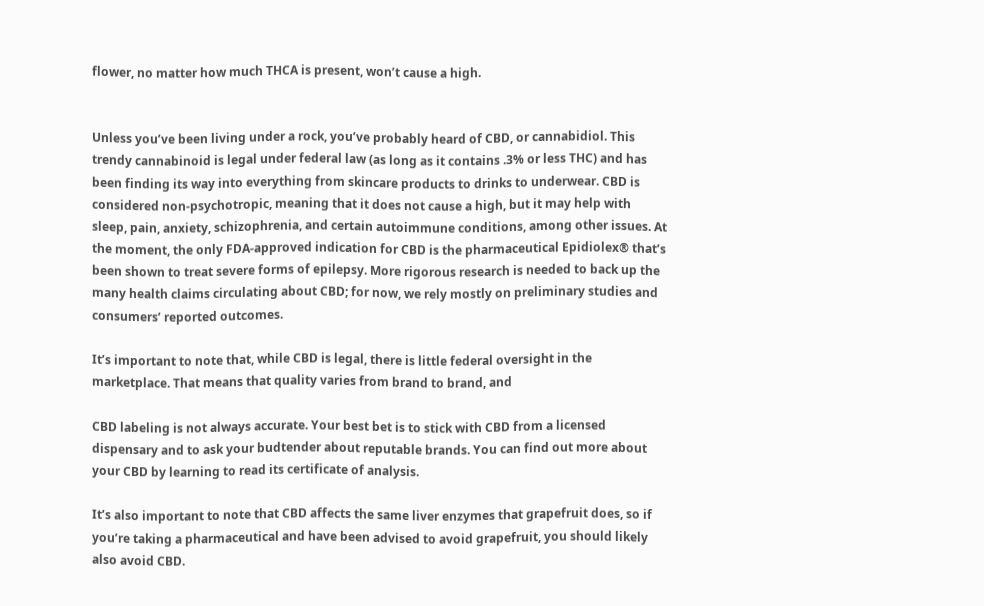flower, no matter how much THCA is present, won’t cause a high.


Unless you’ve been living under a rock, you’ve probably heard of CBD, or cannabidiol. This trendy cannabinoid is legal under federal law (as long as it contains .3% or less THC) and has been finding its way into everything from skincare products to drinks to underwear. CBD is considered non-psychotropic, meaning that it does not cause a high, but it may help with sleep, pain, anxiety, schizophrenia, and certain autoimmune conditions, among other issues. At the moment, the only FDA-approved indication for CBD is the pharmaceutical Epidiolex® that’s been shown to treat severe forms of epilepsy. More rigorous research is needed to back up the many health claims circulating about CBD; for now, we rely mostly on preliminary studies and consumers’ reported outcomes.

It’s important to note that, while CBD is legal, there is little federal oversight in the marketplace. That means that quality varies from brand to brand, and

CBD labeling is not always accurate. Your best bet is to stick with CBD from a licensed dispensary and to ask your budtender about reputable brands. You can find out more about your CBD by learning to read its certificate of analysis.

It’s also important to note that CBD affects the same liver enzymes that grapefruit does, so if you’re taking a pharmaceutical and have been advised to avoid grapefruit, you should likely also avoid CBD.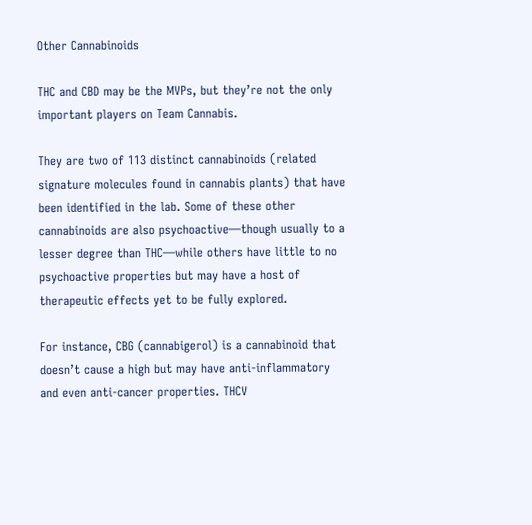Other Cannabinoids

THC and CBD may be the MVPs, but they’re not the only important players on Team Cannabis.

They are two of 113 distinct cannabinoids (related signature molecules found in cannabis plants) that have been identified in the lab. Some of these other cannabinoids are also psychoactive—though usually to a lesser degree than THC—while others have little to no psychoactive properties but may have a host of therapeutic effects yet to be fully explored.

For instance, CBG (cannabigerol) is a cannabinoid that doesn’t cause a high but may have anti-inflammatory and even anti-cancer properties. THCV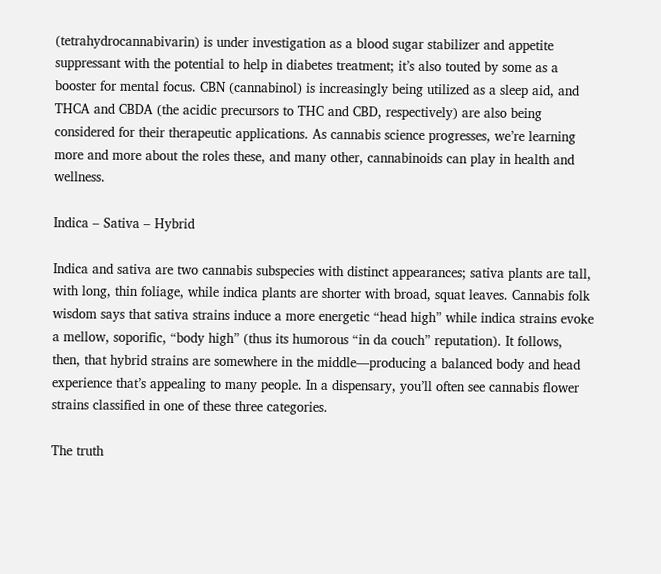(tetrahydrocannabivarin) is under investigation as a blood sugar stabilizer and appetite suppressant with the potential to help in diabetes treatment; it’s also touted by some as a booster for mental focus. CBN (cannabinol) is increasingly being utilized as a sleep aid, and THCA and CBDA (the acidic precursors to THC and CBD, respectively) are also being considered for their therapeutic applications. As cannabis science progresses, we’re learning more and more about the roles these, and many other, cannabinoids can play in health and wellness.

Indica – Sativa – Hybrid

Indica and sativa are two cannabis subspecies with distinct appearances; sativa plants are tall, with long, thin foliage, while indica plants are shorter with broad, squat leaves. Cannabis folk wisdom says that sativa strains induce a more energetic “head high” while indica strains evoke a mellow, soporific, “body high” (thus its humorous “in da couch” reputation). It follows, then, that hybrid strains are somewhere in the middle—producing a balanced body and head experience that’s appealing to many people. In a dispensary, you’ll often see cannabis flower strains classified in one of these three categories.

The truth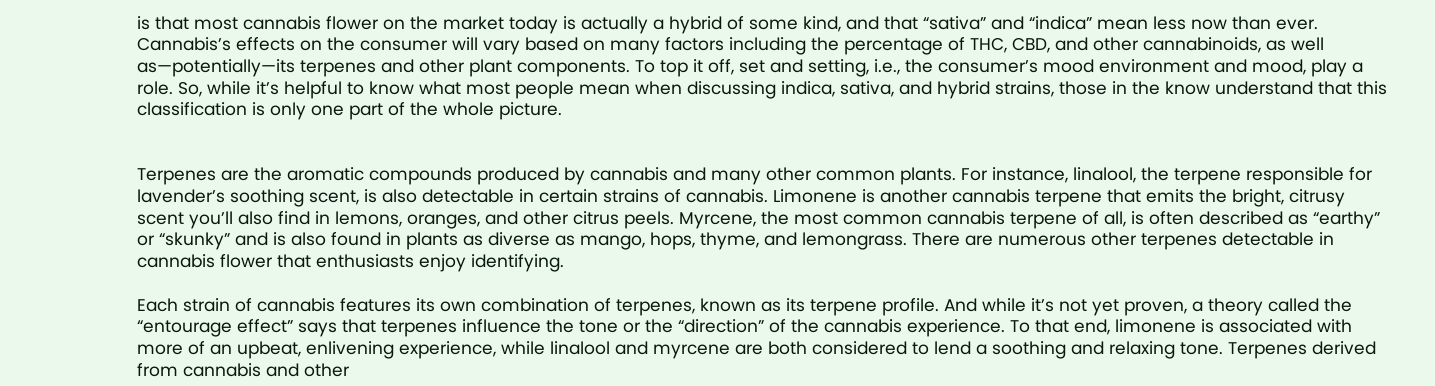is that most cannabis flower on the market today is actually a hybrid of some kind, and that “sativa” and “indica” mean less now than ever. Cannabis’s effects on the consumer will vary based on many factors including the percentage of THC, CBD, and other cannabinoids, as well as—potentially—its terpenes and other plant components. To top it off, set and setting, i.e., the consumer’s mood environment and mood, play a role. So, while it’s helpful to know what most people mean when discussing indica, sativa, and hybrid strains, those in the know understand that this classification is only one part of the whole picture.


Terpenes are the aromatic compounds produced by cannabis and many other common plants. For instance, linalool, the terpene responsible for lavender’s soothing scent, is also detectable in certain strains of cannabis. Limonene is another cannabis terpene that emits the bright, citrusy scent you’ll also find in lemons, oranges, and other citrus peels. Myrcene, the most common cannabis terpene of all, is often described as “earthy” or “skunky” and is also found in plants as diverse as mango, hops, thyme, and lemongrass. There are numerous other terpenes detectable in cannabis flower that enthusiasts enjoy identifying.

Each strain of cannabis features its own combination of terpenes, known as its terpene profile. And while it’s not yet proven, a theory called the “entourage effect” says that terpenes influence the tone or the “direction” of the cannabis experience. To that end, limonene is associated with more of an upbeat, enlivening experience, while linalool and myrcene are both considered to lend a soothing and relaxing tone. Terpenes derived from cannabis and other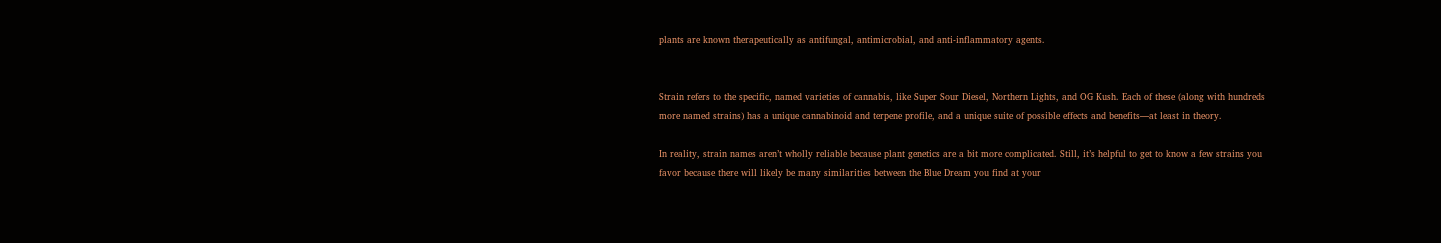plants are known therapeutically as antifungal, antimicrobial, and anti-inflammatory agents.


Strain refers to the specific, named varieties of cannabis, like Super Sour Diesel, Northern Lights, and OG Kush. Each of these (along with hundreds more named strains) has a unique cannabinoid and terpene profile, and a unique suite of possible effects and benefits—at least in theory.

In reality, strain names aren’t wholly reliable because plant genetics are a bit more complicated. Still, it’s helpful to get to know a few strains you favor because there will likely be many similarities between the Blue Dream you find at your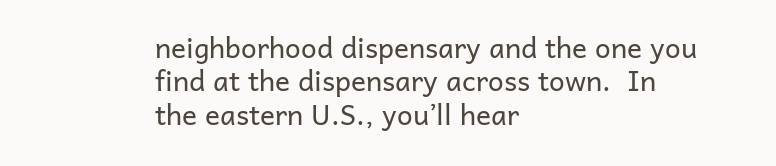neighborhood dispensary and the one you find at the dispensary across town.  In the eastern U.S., you’ll hear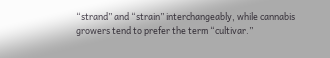“strand” and “strain” interchangeably, while cannabis growers tend to prefer the term “cultivar.”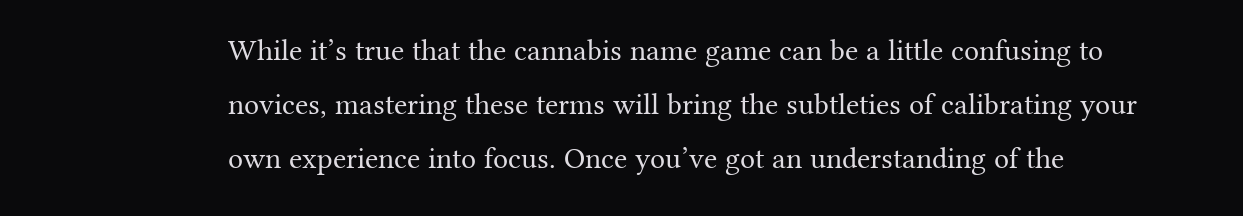While it’s true that the cannabis name game can be a little confusing to novices, mastering these terms will bring the subtleties of calibrating your own experience into focus. Once you’ve got an understanding of the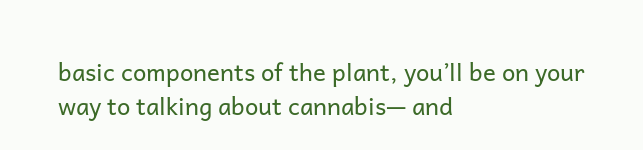basic components of the plant, you’ll be on your way to talking about cannabis— and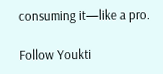consuming it—like a pro.

Follow Youkti